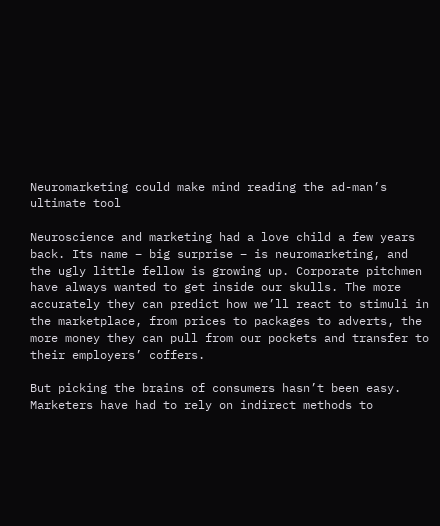Neuromarketing could make mind reading the ad-man’s ultimate tool

Neuroscience and marketing had a love child a few years back. Its name – big surprise – is neuromarketing, and the ugly little fellow is growing up. Corporate pitchmen have always wanted to get inside our skulls. The more accurately they can predict how we’ll react to stimuli in the marketplace, from prices to packages to adverts, the more money they can pull from our pockets and transfer to their employers’ coffers.

But picking the brains of consumers hasn’t been easy. Marketers have had to rely on indirect methods to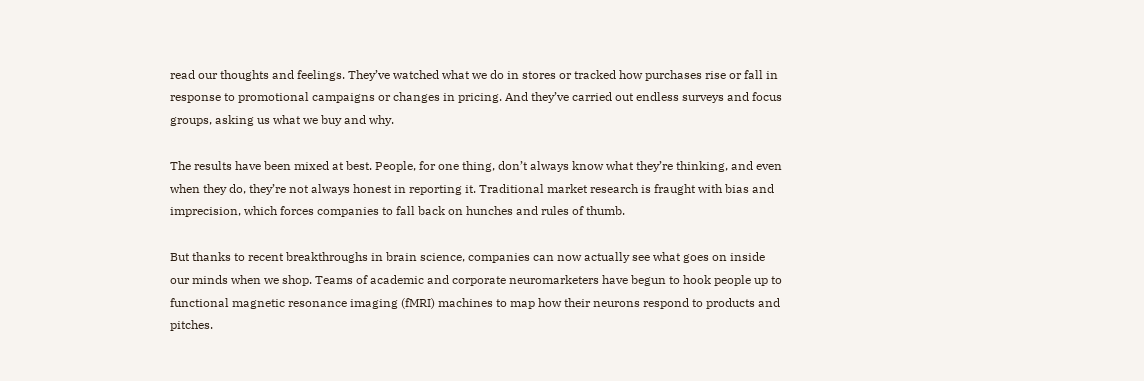read our thoughts and feelings. They’ve watched what we do in stores or tracked how purchases rise or fall in response to promotional campaigns or changes in pricing. And they’ve carried out endless surveys and focus groups, asking us what we buy and why.

The results have been mixed at best. People, for one thing, don’t always know what they’re thinking, and even when they do, they’re not always honest in reporting it. Traditional market research is fraught with bias and imprecision, which forces companies to fall back on hunches and rules of thumb.

But thanks to recent breakthroughs in brain science, companies can now actually see what goes on inside our minds when we shop. Teams of academic and corporate neuromarketers have begun to hook people up to functional magnetic resonance imaging (fMRI) machines to map how their neurons respond to products and pitches.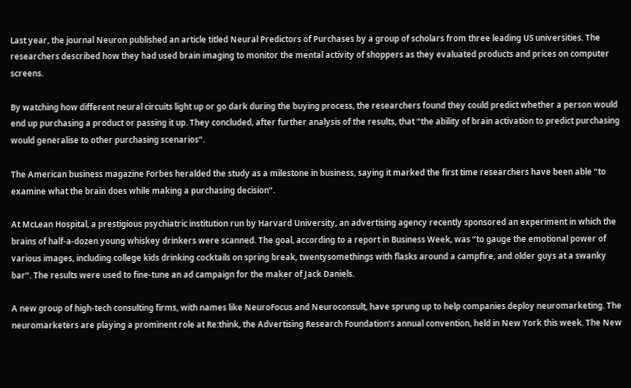Last year, the journal Neuron published an article titled Neural Predictors of Purchases by a group of scholars from three leading US universities. The researchers described how they had used brain imaging to monitor the mental activity of shoppers as they evaluated products and prices on computer screens.

By watching how different neural circuits light up or go dark during the buying process, the researchers found they could predict whether a person would end up purchasing a product or passing it up. They concluded, after further analysis of the results, that “the ability of brain activation to predict purchasing would generalise to other purchasing scenarios”.

The American business magazine Forbes heralded the study as a milestone in business, saying it marked the first time researchers have been able “to examine what the brain does while making a purchasing decision”.

At McLean Hospital, a prestigious psychiatric institution run by Harvard University, an advertising agency recently sponsored an experiment in which the brains of half-a-dozen young whiskey drinkers were scanned. The goal, according to a report in Business Week, was “to gauge the emotional power of various images, including college kids drinking cocktails on spring break, twentysomethings with flasks around a campfire, and older guys at a swanky bar”. The results were used to fine-tune an ad campaign for the maker of Jack Daniels.

A new group of high-tech consulting firms, with names like NeuroFocus and Neuroconsult, have sprung up to help companies deploy neuromarketing. The neuromarketers are playing a prominent role at Re:think, the Advertising Research Foundation’s annual convention, held in New York this week. The New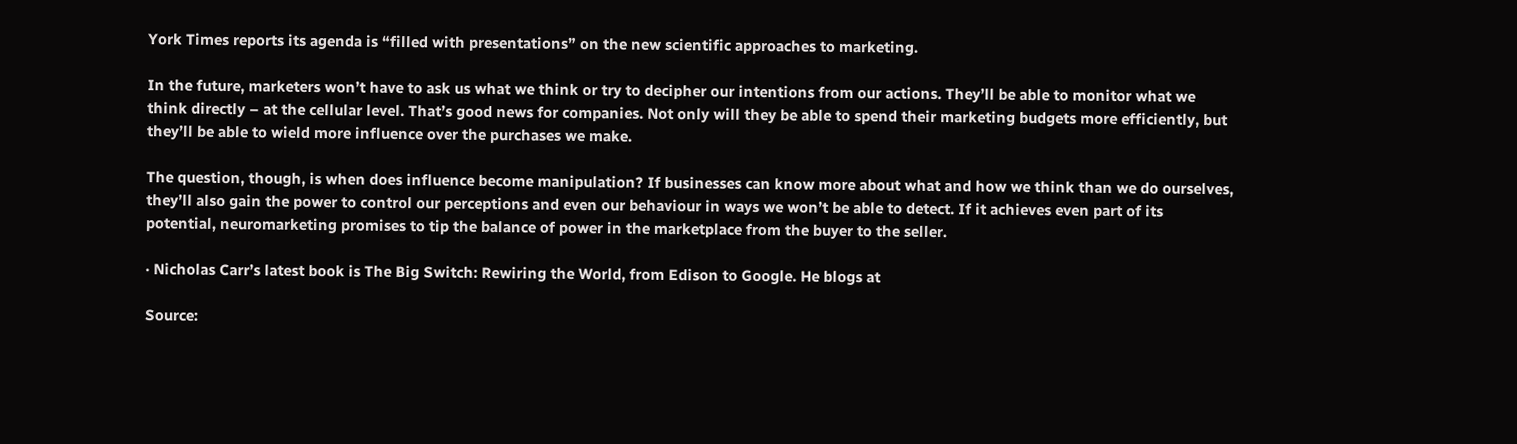York Times reports its agenda is “filled with presentations” on the new scientific approaches to marketing.

In the future, marketers won’t have to ask us what we think or try to decipher our intentions from our actions. They’ll be able to monitor what we think directly – at the cellular level. That’s good news for companies. Not only will they be able to spend their marketing budgets more efficiently, but they’ll be able to wield more influence over the purchases we make.

The question, though, is when does influence become manipulation? If businesses can know more about what and how we think than we do ourselves, they’ll also gain the power to control our perceptions and even our behaviour in ways we won’t be able to detect. If it achieves even part of its potential, neuromarketing promises to tip the balance of power in the marketplace from the buyer to the seller.

· Nicholas Carr’s latest book is The Big Switch: Rewiring the World, from Edison to Google. He blogs at

Source: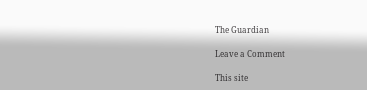The Guardian

Leave a Comment

This site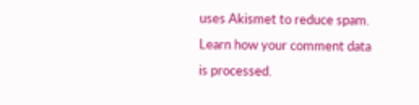uses Akismet to reduce spam. Learn how your comment data is processed.